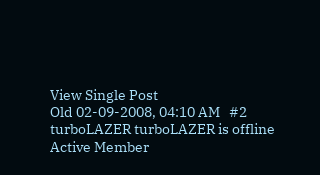View Single Post
Old 02-09-2008, 04:10 AM   #2
turboLAZER turboLAZER is offline
Active Member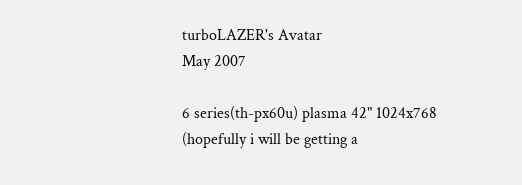turboLAZER's Avatar
May 2007

6 series(th-px60u) plasma 42" 1024x768
(hopefully i will be getting a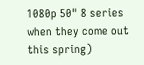1080p 50" 8 series when they come out this spring)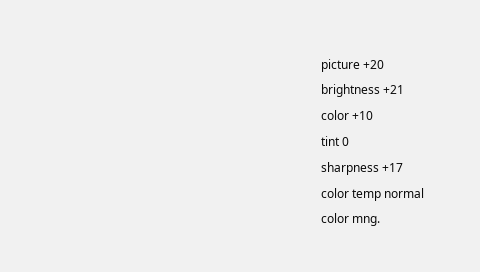picture +20
brightness +21
color +10
tint 0
sharpness +17
color temp normal
color mng.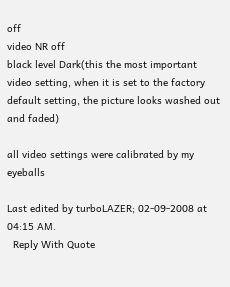off
video NR off
black level Dark(this the most important video setting, when it is set to the factory default setting, the picture looks washed out and faded)

all video settings were calibrated by my eyeballs

Last edited by turboLAZER; 02-09-2008 at 04:15 AM.
  Reply With Quote